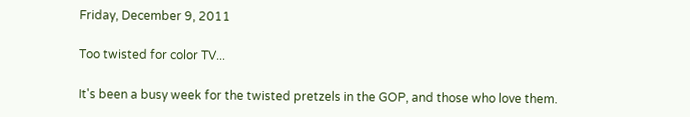Friday, December 9, 2011

Too twisted for color TV...

It's been a busy week for the twisted pretzels in the GOP, and those who love them.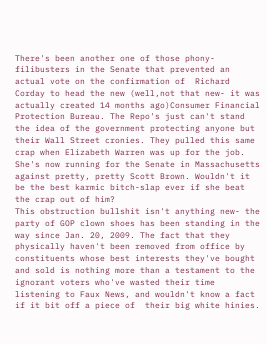There's been another one of those phony-filibusters in the Senate that prevented an actual vote on the confirmation of  Richard Corday to head the new (well,not that new- it was actually created 14 months ago)Consumer Financial Protection Bureau. The Repo's just can't stand the idea of the government protecting anyone but their Wall Street cronies. They pulled this same crap when Elizabeth Warren was up for the job. She's now running for the Senate in Massachusetts against pretty, pretty Scott Brown. Wouldn't it be the best karmic bitch-slap ever if she beat the crap out of him?
This obstruction bullshit isn't anything new- the party of GOP clown shoes has been standing in the way since Jan. 20, 2009. The fact that they physically haven't been removed from office by constituents whose best interests they've bought and sold is nothing more than a testament to the ignorant voters who've wasted their time listening to Faux News, and wouldn't know a fact if it bit off a piece of  their big white hinies.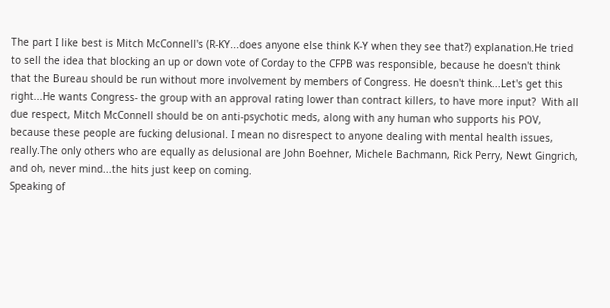The part I like best is Mitch McConnell's (R-KY...does anyone else think K-Y when they see that?) explanation.He tried to sell the idea that blocking an up or down vote of Corday to the CFPB was responsible, because he doesn't think that the Bureau should be run without more involvement by members of Congress. He doesn't think...Let's get this right...He wants Congress- the group with an approval rating lower than contract killers, to have more input?  With all due respect, Mitch McConnell should be on anti-psychotic meds, along with any human who supports his POV, because these people are fucking delusional. I mean no disrespect to anyone dealing with mental health issues, really.The only others who are equally as delusional are John Boehner, Michele Bachmann, Rick Perry, Newt Gingrich, and oh, never mind...the hits just keep on coming.
Speaking of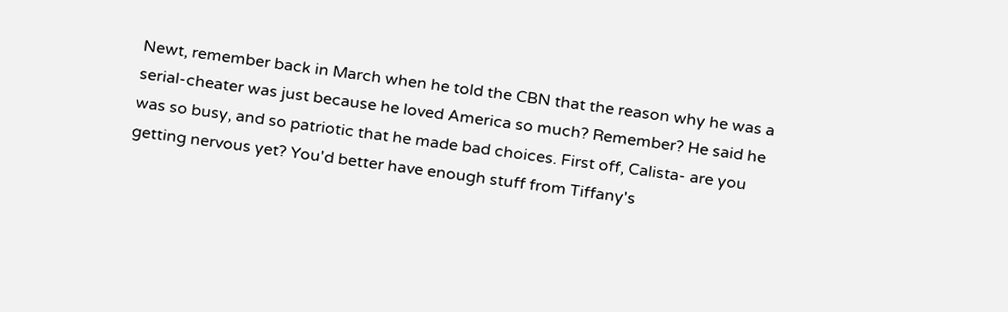Newt, remember back in March when he told the CBN that the reason why he was a serial-cheater was just because he loved America so much? Remember? He said he was so busy, and so patriotic that he made bad choices. First off, Calista- are you getting nervous yet? You'd better have enough stuff from Tiffany's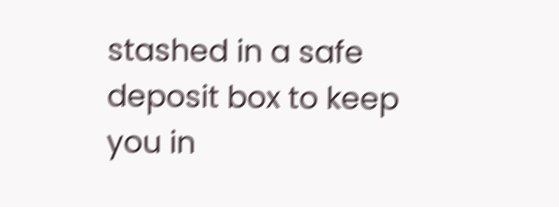stashed in a safe deposit box to keep you in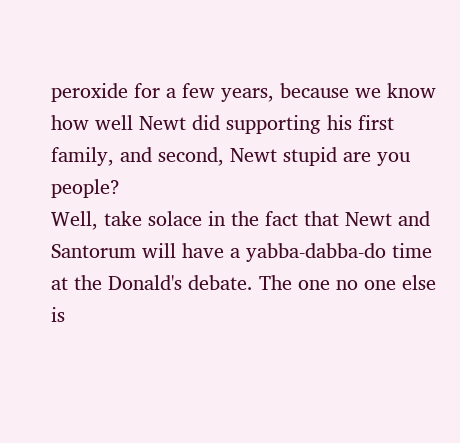peroxide for a few years, because we know how well Newt did supporting his first family, and second, Newt stupid are you people?
Well, take solace in the fact that Newt and Santorum will have a yabba-dabba-do time at the Donald's debate. The one no one else is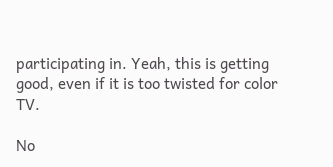participating in. Yeah, this is getting good, even if it is too twisted for color TV.

No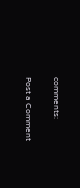comments:

Post a Comment